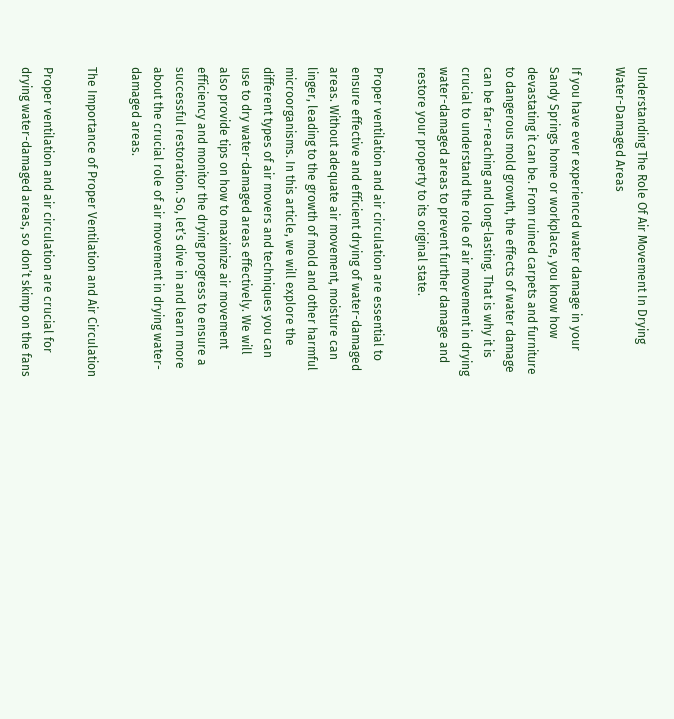Understanding The Role Of Air Movement In Drying Water-Damaged Areas

If you have ever experienced water damage in your Sandy Springs home or workplace, you know how devastating it can be. From ruined carpets and furniture to dangerous mold growth, the effects of water damage can be far-reaching and long-lasting. That is why it is crucial to understand the role of air movement in drying water-damaged areas to prevent further damage and restore your property to its original state.

Proper ventilation and air circulation are essential to ensure effective and efficient drying of water-damaged areas. Without adequate air movement, moisture can linger, leading to the growth of mold and other harmful microorganisms. In this article, we will explore the different types of air movers and techniques you can use to dry water-damaged areas effectively. We will also provide tips on how to maximize air movement efficiency and monitor the drying progress to ensure a successful restoration. So, let’s dive in and learn more about the crucial role of air movement in drying water-damaged areas.

The Importance of Proper Ventilation and Air Circulation

Proper ventilation and air circulation are crucial for drying water-damaged areas, so don’t skimp on the fans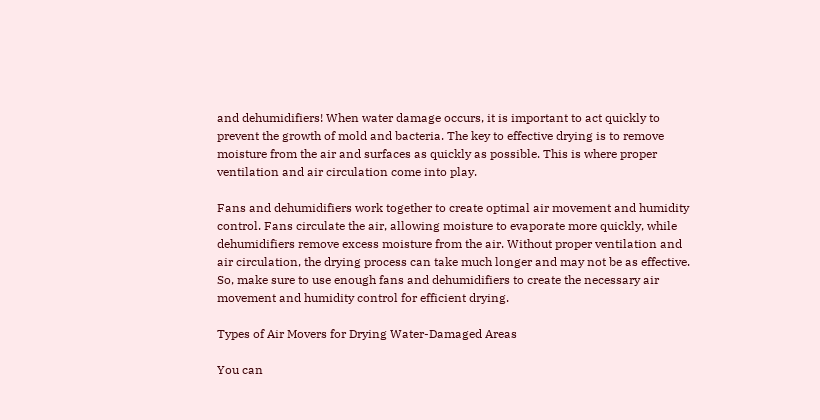and dehumidifiers! When water damage occurs, it is important to act quickly to prevent the growth of mold and bacteria. The key to effective drying is to remove moisture from the air and surfaces as quickly as possible. This is where proper ventilation and air circulation come into play.

Fans and dehumidifiers work together to create optimal air movement and humidity control. Fans circulate the air, allowing moisture to evaporate more quickly, while dehumidifiers remove excess moisture from the air. Without proper ventilation and air circulation, the drying process can take much longer and may not be as effective. So, make sure to use enough fans and dehumidifiers to create the necessary air movement and humidity control for efficient drying.

Types of Air Movers for Drying Water-Damaged Areas

You can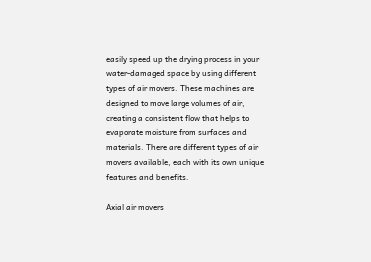easily speed up the drying process in your water-damaged space by using different types of air movers. These machines are designed to move large volumes of air, creating a consistent flow that helps to evaporate moisture from surfaces and materials. There are different types of air movers available, each with its own unique features and benefits.

Axial air movers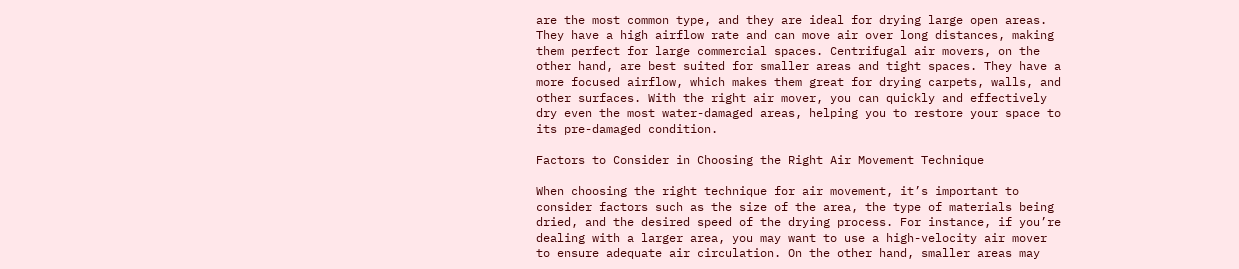are the most common type, and they are ideal for drying large open areas. They have a high airflow rate and can move air over long distances, making them perfect for large commercial spaces. Centrifugal air movers, on the other hand, are best suited for smaller areas and tight spaces. They have a more focused airflow, which makes them great for drying carpets, walls, and other surfaces. With the right air mover, you can quickly and effectively dry even the most water-damaged areas, helping you to restore your space to its pre-damaged condition.

Factors to Consider in Choosing the Right Air Movement Technique

When choosing the right technique for air movement, it’s important to consider factors such as the size of the area, the type of materials being dried, and the desired speed of the drying process. For instance, if you’re dealing with a larger area, you may want to use a high-velocity air mover to ensure adequate air circulation. On the other hand, smaller areas may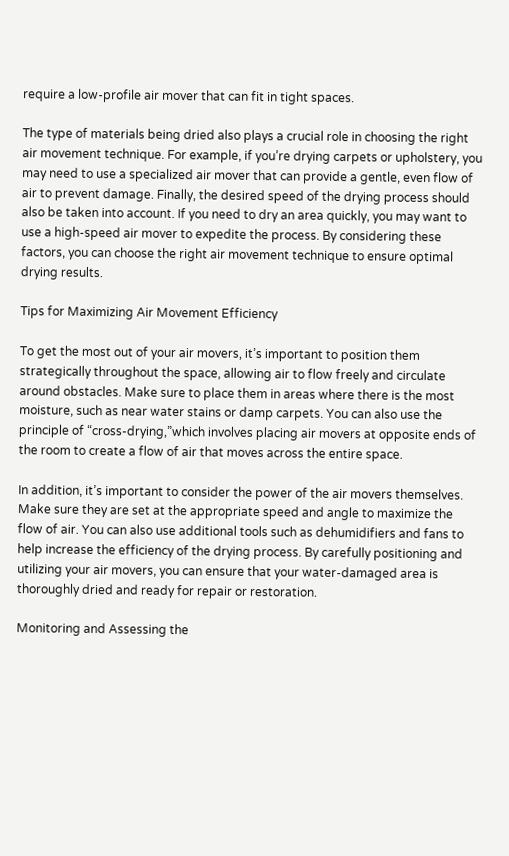require a low-profile air mover that can fit in tight spaces.

The type of materials being dried also plays a crucial role in choosing the right air movement technique. For example, if you’re drying carpets or upholstery, you may need to use a specialized air mover that can provide a gentle, even flow of air to prevent damage. Finally, the desired speed of the drying process should also be taken into account. If you need to dry an area quickly, you may want to use a high-speed air mover to expedite the process. By considering these factors, you can choose the right air movement technique to ensure optimal drying results.

Tips for Maximizing Air Movement Efficiency

To get the most out of your air movers, it’s important to position them strategically throughout the space, allowing air to flow freely and circulate around obstacles. Make sure to place them in areas where there is the most moisture, such as near water stains or damp carpets. You can also use the principle of “cross-drying,”which involves placing air movers at opposite ends of the room to create a flow of air that moves across the entire space.

In addition, it’s important to consider the power of the air movers themselves. Make sure they are set at the appropriate speed and angle to maximize the flow of air. You can also use additional tools such as dehumidifiers and fans to help increase the efficiency of the drying process. By carefully positioning and utilizing your air movers, you can ensure that your water-damaged area is thoroughly dried and ready for repair or restoration.

Monitoring and Assessing the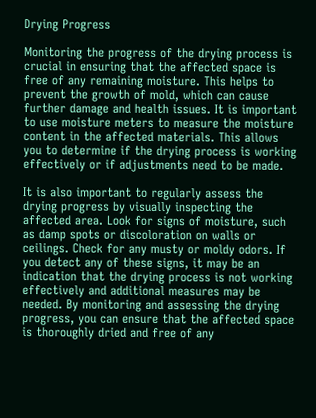Drying Progress

Monitoring the progress of the drying process is crucial in ensuring that the affected space is free of any remaining moisture. This helps to prevent the growth of mold, which can cause further damage and health issues. It is important to use moisture meters to measure the moisture content in the affected materials. This allows you to determine if the drying process is working effectively or if adjustments need to be made.

It is also important to regularly assess the drying progress by visually inspecting the affected area. Look for signs of moisture, such as damp spots or discoloration on walls or ceilings. Check for any musty or moldy odors. If you detect any of these signs, it may be an indication that the drying process is not working effectively and additional measures may be needed. By monitoring and assessing the drying progress, you can ensure that the affected space is thoroughly dried and free of any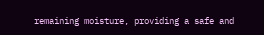remaining moisture, providing a safe and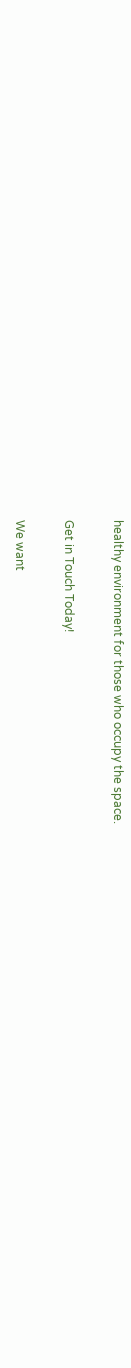healthy environment for those who occupy the space.

Get in Touch Today!

We want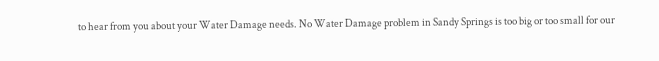to hear from you about your Water Damage needs. No Water Damage problem in Sandy Springs is too big or too small for our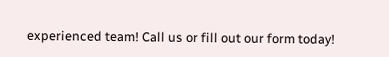experienced team! Call us or fill out our form today!